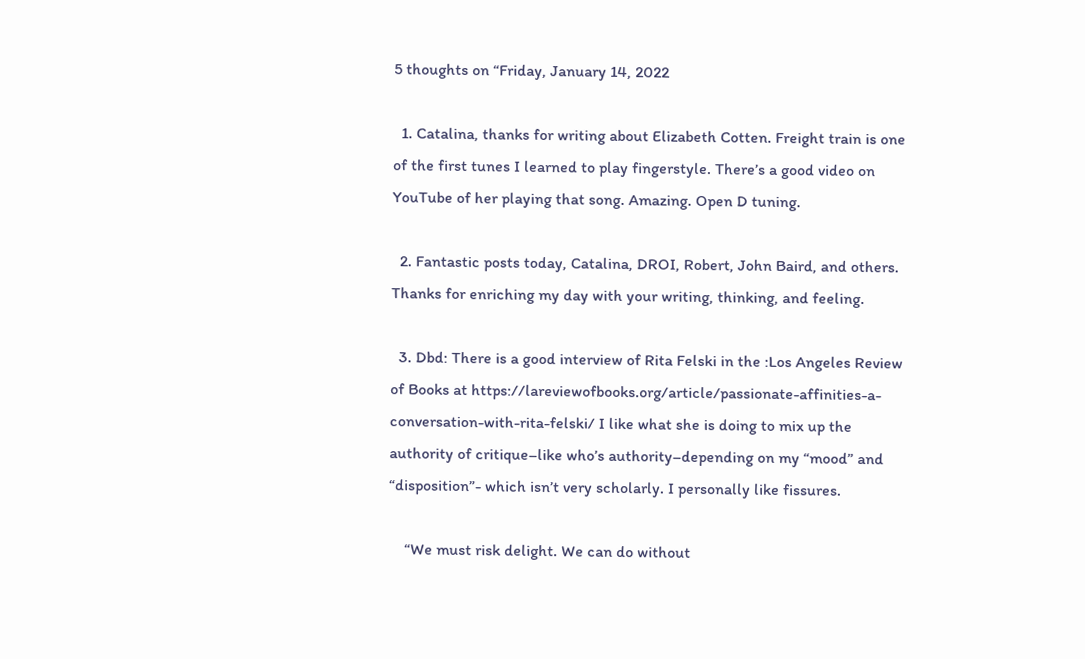5 thoughts on “Friday, January 14, 2022

  1. Catalina, thanks for writing about Elizabeth Cotten. Freight train is one of the first tunes I learned to play fingerstyle. There’s a good video on YouTube of her playing that song. Amazing. Open D tuning.

  2. Fantastic posts today, Catalina, DROI, Robert, John Baird, and others. Thanks for enriching my day with your writing, thinking, and feeling.

  3. Dbd: There is a good interview of Rita Felski in the :Los Angeles Review of Books at https://lareviewofbooks.org/article/passionate-affinities-a-conversation-with-rita-felski/ I like what she is doing to mix up the authority of critique–like who’s authority–depending on my “mood” and “disposition”- which isn’t very scholarly. I personally like fissures.

    “We must risk delight. We can do without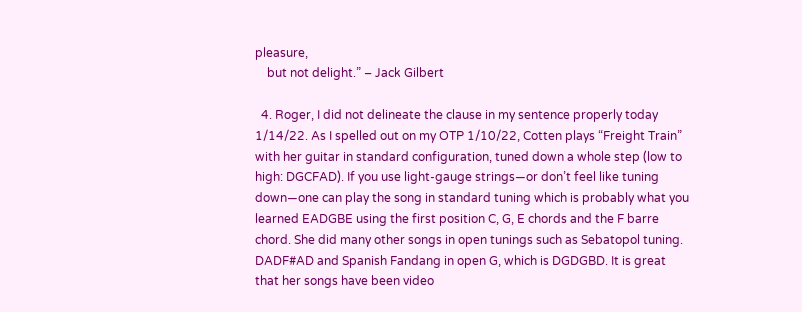pleasure,
    but not delight.” – Jack Gilbert

  4. Roger, I did not delineate the clause in my sentence properly today 1/14/22. As I spelled out on my OTP 1/10/22, Cotten plays “Freight Train” with her guitar in standard configuration, tuned down a whole step (low to high: DGCFAD). If you use light-gauge strings—or don’t feel like tuning down—one can play the song in standard tuning which is probably what you learned EADGBE using the first position C, G, E chords and the F barre chord. She did many other songs in open tunings such as Sebatopol tuning. DADF#AD and Spanish Fandang in open G, which is DGDGBD. It is great that her songs have been video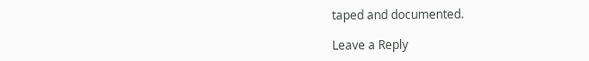taped and documented.

Leave a Reply